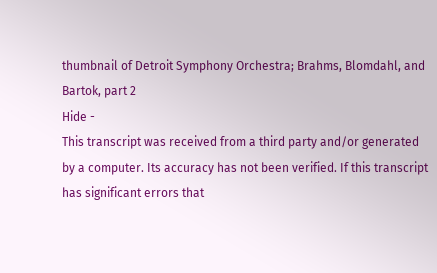thumbnail of Detroit Symphony Orchestra; Brahms, Blomdahl, and Bartok, part 2
Hide -
This transcript was received from a third party and/or generated by a computer. Its accuracy has not been verified. If this transcript has significant errors that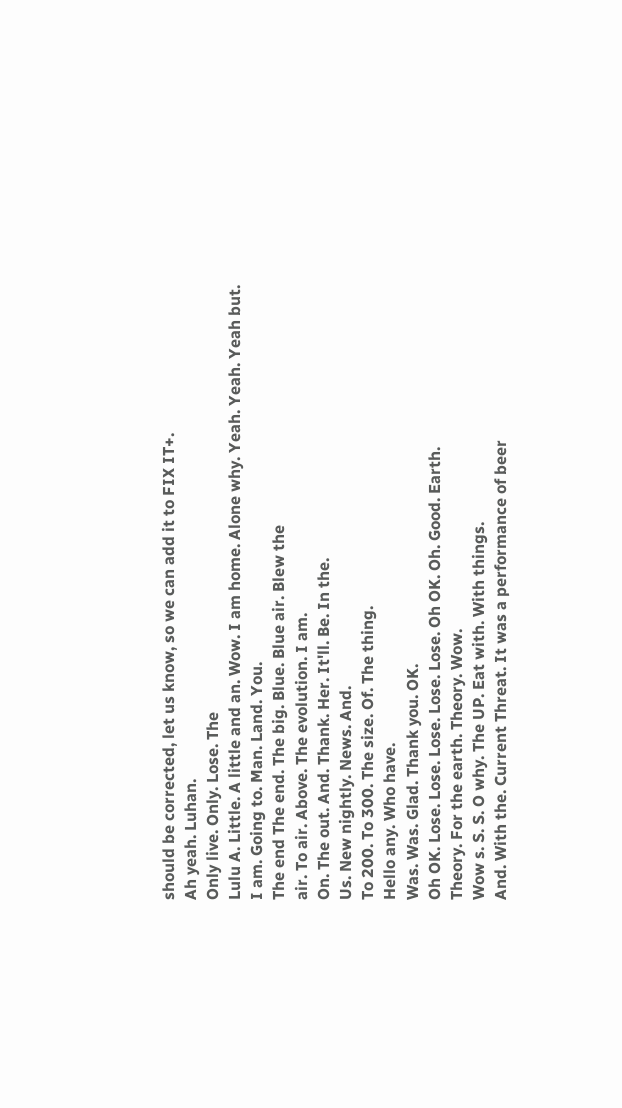should be corrected, let us know, so we can add it to FIX IT+.
Ah yeah. Luhan.
Only live. Only. Lose. The
Lulu A. Little. A little and an. Wow. I am home. Alone why. Yeah. Yeah. Yeah but.
I am. Going to. Man. Land. You.
The end The end. The big. Blue. Blue air. Blew the
air. To air. Above. The evolution. I am.
On. The out. And. Thank. Her. It'll. Be. In the.
Us. New nightly. News. And.
To 200. To 300. The size. Of. The thing.
Hello any. Who have.
Was. Was. Glad. Thank you. OK.
Oh OK. Lose. Lose. Lose. Lose. Lose. Oh OK. Oh. Good. Earth.
Theory. For the earth. Theory. Wow.
Wow s. S. S. O why. The UP. Eat with. With things.
And. With the. Current Threat. It was a performance of beer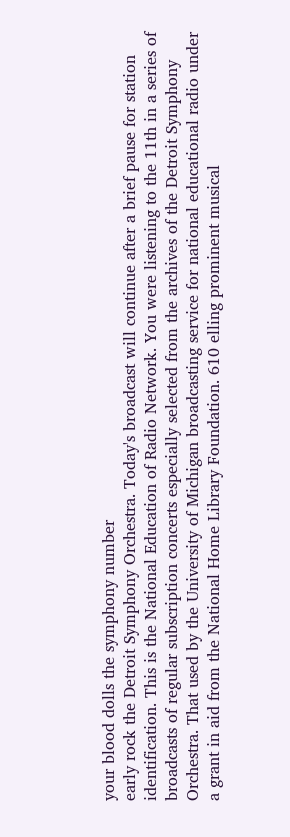your blood dolls the symphony number
early rock the Detroit Symphony Orchestra. Today's broadcast will continue after a brief pause for station identification. This is the National Education of Radio Network. You were listening to the 11th in a series of broadcasts of regular subscription concerts especially selected from the archives of the Detroit Symphony Orchestra. That used by the University of Michigan broadcasting service for national educational radio under a grant in aid from the National Home Library Foundation. 610 elling prominent musical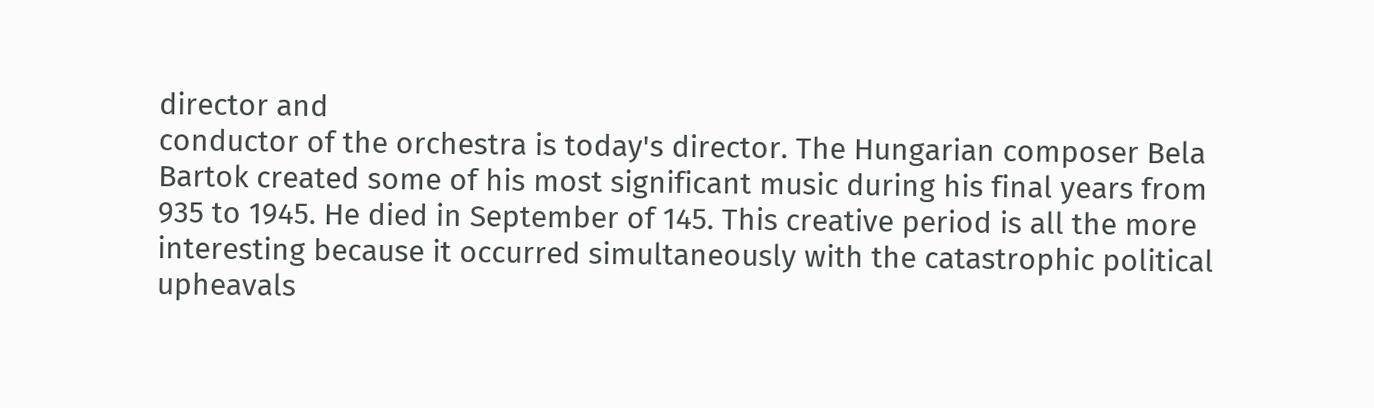director and
conductor of the orchestra is today's director. The Hungarian composer Bela Bartok created some of his most significant music during his final years from 935 to 1945. He died in September of 145. This creative period is all the more interesting because it occurred simultaneously with the catastrophic political upheavals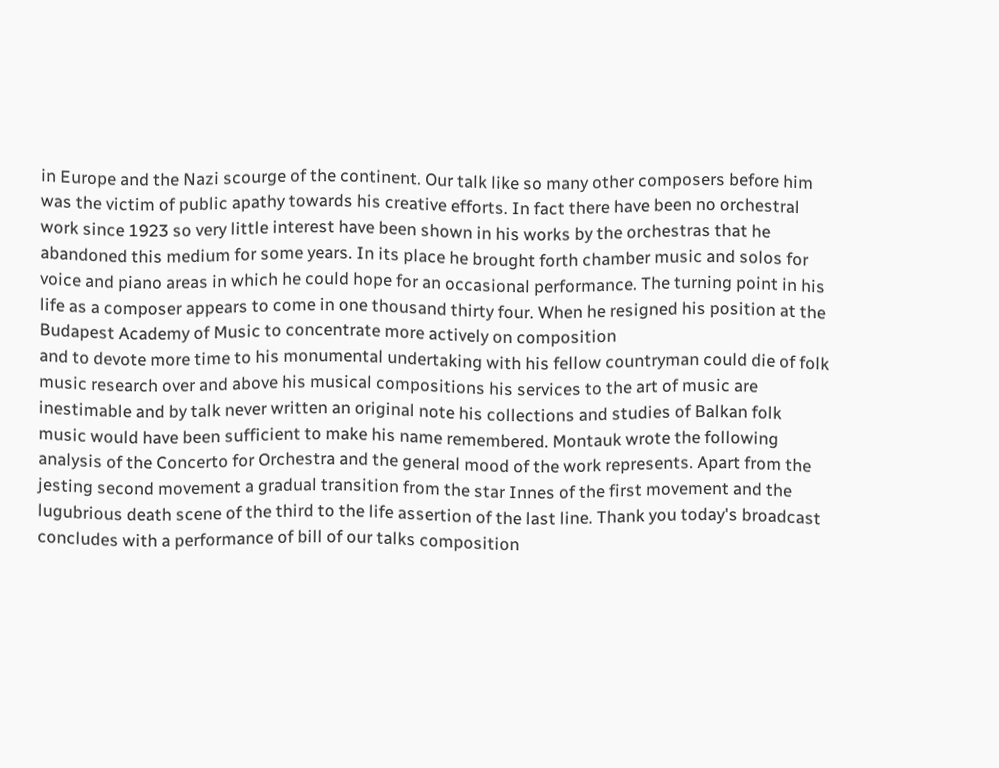in Europe and the Nazi scourge of the continent. Our talk like so many other composers before him was the victim of public apathy towards his creative efforts. In fact there have been no orchestral work since 1923 so very little interest have been shown in his works by the orchestras that he abandoned this medium for some years. In its place he brought forth chamber music and solos for voice and piano areas in which he could hope for an occasional performance. The turning point in his life as a composer appears to come in one thousand thirty four. When he resigned his position at the Budapest Academy of Music to concentrate more actively on composition
and to devote more time to his monumental undertaking with his fellow countryman could die of folk music research over and above his musical compositions his services to the art of music are inestimable and by talk never written an original note his collections and studies of Balkan folk music would have been sufficient to make his name remembered. Montauk wrote the following analysis of the Concerto for Orchestra and the general mood of the work represents. Apart from the jesting second movement a gradual transition from the star Innes of the first movement and the lugubrious death scene of the third to the life assertion of the last line. Thank you today's broadcast concludes with a performance of bill of our talks composition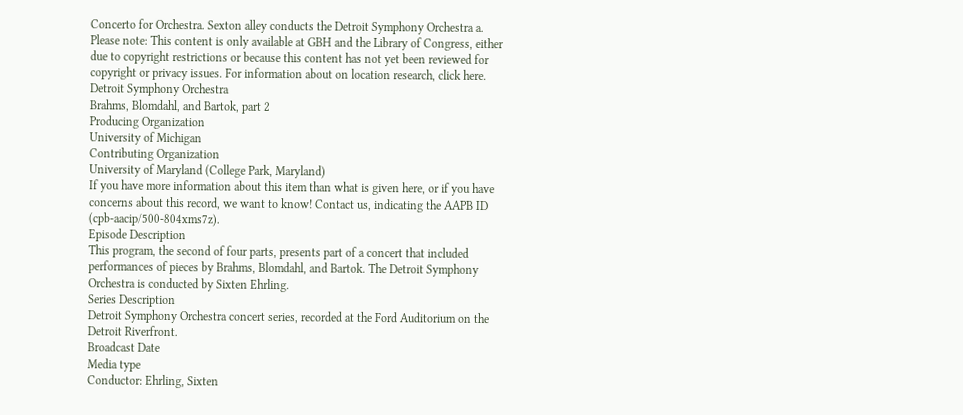Concerto for Orchestra. Sexton alley conducts the Detroit Symphony Orchestra a.
Please note: This content is only available at GBH and the Library of Congress, either due to copyright restrictions or because this content has not yet been reviewed for copyright or privacy issues. For information about on location research, click here.
Detroit Symphony Orchestra
Brahms, Blomdahl, and Bartok, part 2
Producing Organization
University of Michigan
Contributing Organization
University of Maryland (College Park, Maryland)
If you have more information about this item than what is given here, or if you have concerns about this record, we want to know! Contact us, indicating the AAPB ID (cpb-aacip/500-804xms7z).
Episode Description
This program, the second of four parts, presents part of a concert that included performances of pieces by Brahms, Blomdahl, and Bartok. The Detroit Symphony Orchestra is conducted by Sixten Ehrling.
Series Description
Detroit Symphony Orchestra concert series, recorded at the Ford Auditorium on the Detroit Riverfront.
Broadcast Date
Media type
Conductor: Ehrling, Sixten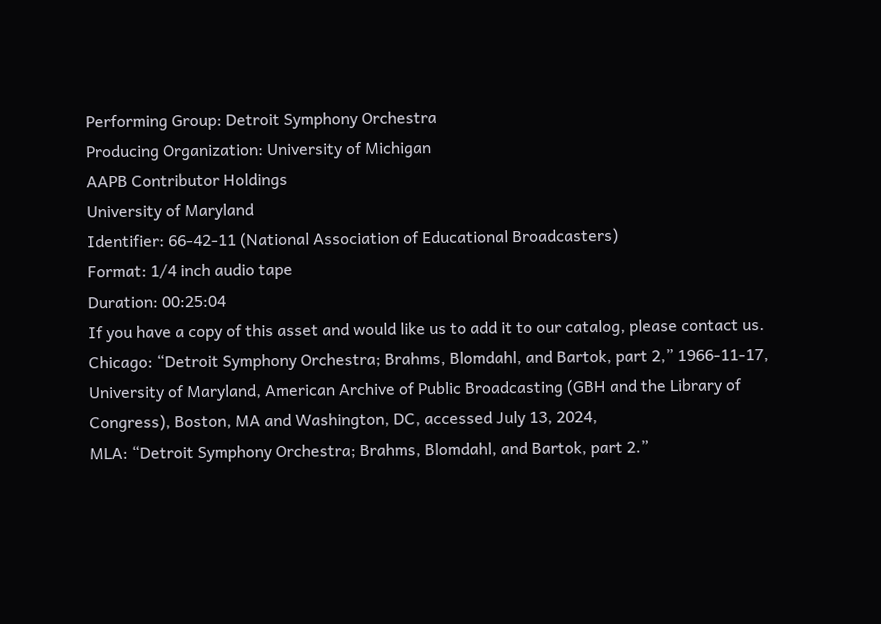Performing Group: Detroit Symphony Orchestra
Producing Organization: University of Michigan
AAPB Contributor Holdings
University of Maryland
Identifier: 66-42-11 (National Association of Educational Broadcasters)
Format: 1/4 inch audio tape
Duration: 00:25:04
If you have a copy of this asset and would like us to add it to our catalog, please contact us.
Chicago: “Detroit Symphony Orchestra; Brahms, Blomdahl, and Bartok, part 2,” 1966-11-17, University of Maryland, American Archive of Public Broadcasting (GBH and the Library of Congress), Boston, MA and Washington, DC, accessed July 13, 2024,
MLA: “Detroit Symphony Orchestra; Brahms, Blomdahl, and Bartok, part 2.”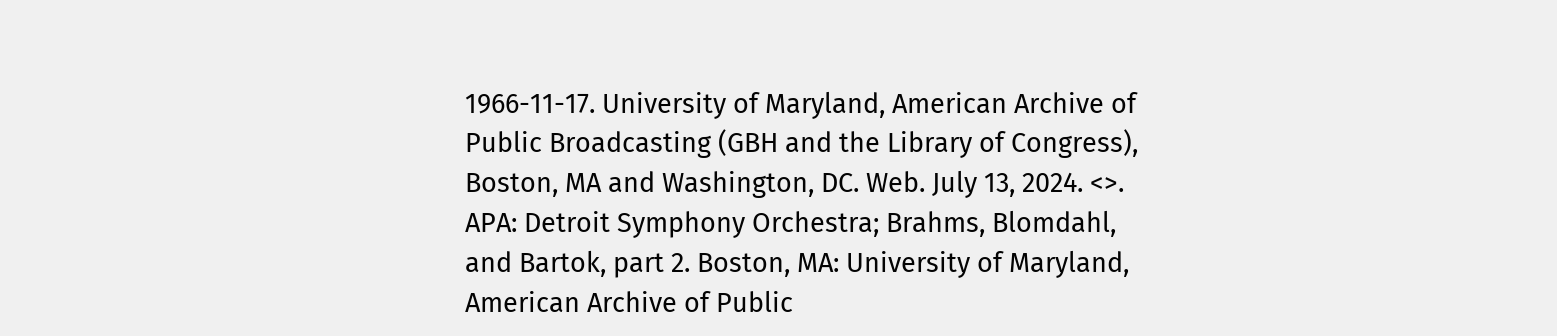1966-11-17. University of Maryland, American Archive of Public Broadcasting (GBH and the Library of Congress), Boston, MA and Washington, DC. Web. July 13, 2024. <>.
APA: Detroit Symphony Orchestra; Brahms, Blomdahl, and Bartok, part 2. Boston, MA: University of Maryland, American Archive of Public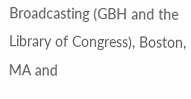Broadcasting (GBH and the Library of Congress), Boston, MA and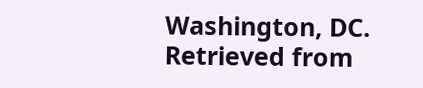Washington, DC. Retrieved from